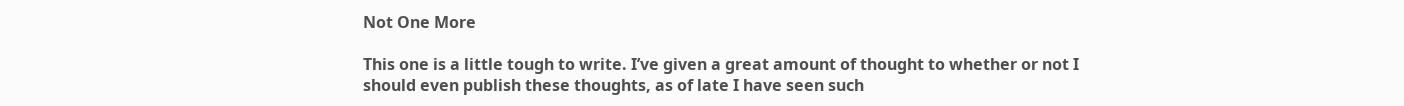Not One More

This one is a little tough to write. I’ve given a great amount of thought to whether or not I should even publish these thoughts, as of late I have seen such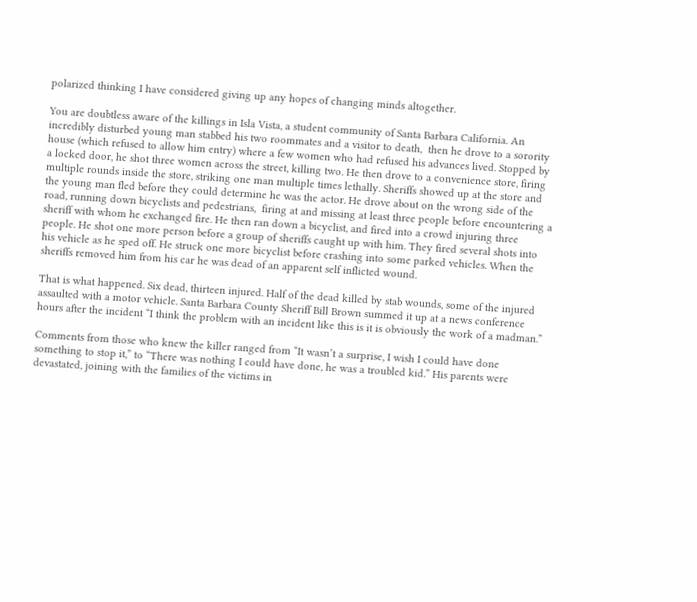polarized thinking I have considered giving up any hopes of changing minds altogether.

You are doubtless aware of the killings in Isla Vista, a student community of Santa Barbara California. An incredibly disturbed young man stabbed his two roommates and a visitor to death,  then he drove to a sorority house (which refused to allow him entry) where a few women who had refused his advances lived. Stopped by a locked door, he shot three women across the street, killing two. He then drove to a convenience store, firing multiple rounds inside the store, striking one man multiple times lethally. Sheriffs showed up at the store and the young man fled before they could determine he was the actor. He drove about on the wrong side of the road, running down bicyclists and pedestrians,  firing at and missing at least three people before encountering a sheriff with whom he exchanged fire. He then ran down a bicyclist, and fired into a crowd injuring three people. He shot one more person before a group of sheriffs caught up with him. They fired several shots into his vehicle as he sped off. He struck one more bicyclist before crashing into some parked vehicles. When the sheriffs removed him from his car he was dead of an apparent self inflicted wound.

That is what happened. Six dead, thirteen injured. Half of the dead killed by stab wounds, some of the injured assaulted with a motor vehicle. Santa Barbara County Sheriff Bill Brown summed it up at a news conference hours after the incident “I think the problem with an incident like this is it is obviously the work of a madman.”

Comments from those who knew the killer ranged from “It wasn’t a surprise, I wish I could have done something to stop it,” to “There was nothing I could have done, he was a troubled kid.” His parents were devastated, joining with the families of the victims in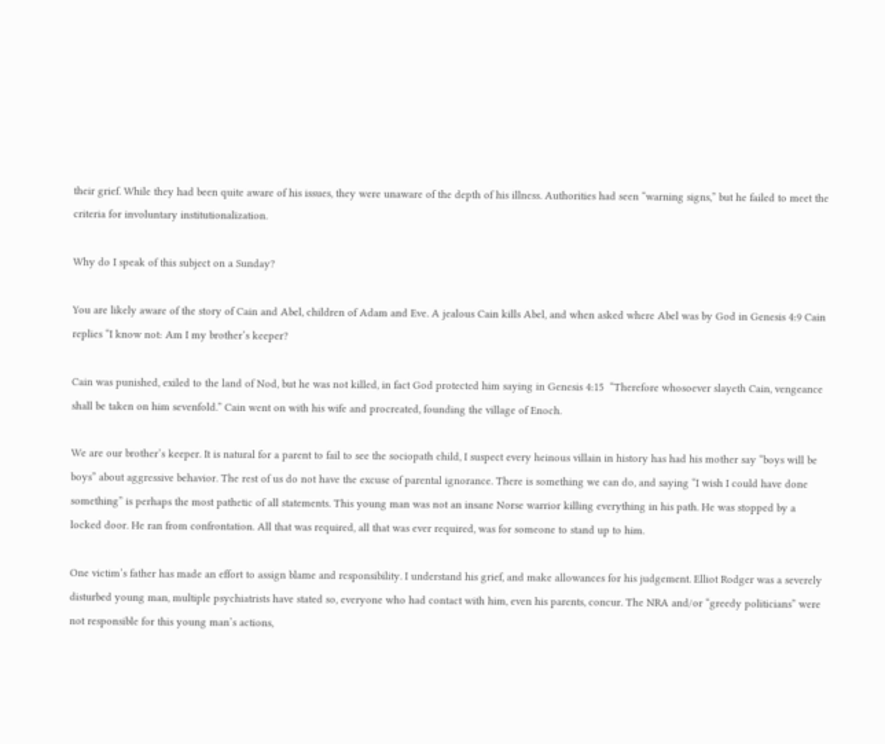their grief. While they had been quite aware of his issues, they were unaware of the depth of his illness. Authorities had seen “warning signs,” but he failed to meet the criteria for involuntary institutionalization.

Why do I speak of this subject on a Sunday?

You are likely aware of the story of Cain and Abel, children of Adam and Eve. A jealous Cain kills Abel, and when asked where Abel was by God in Genesis 4:9 Cain replies “I know not: Am I my brother’s keeper?

Cain was punished, exiled to the land of Nod, but he was not killed, in fact God protected him saying in Genesis 4:15  “Therefore whosoever slayeth Cain, vengeance shall be taken on him sevenfold.” Cain went on with his wife and procreated, founding the village of Enoch.

We are our brother’s keeper. It is natural for a parent to fail to see the sociopath child, I suspect every heinous villain in history has had his mother say “boys will be boys” about aggressive behavior. The rest of us do not have the excuse of parental ignorance. There is something we can do, and saying “I wish I could have done something” is perhaps the most pathetic of all statements. This young man was not an insane Norse warrior killing everything in his path. He was stopped by a locked door. He ran from confrontation. All that was required, all that was ever required, was for someone to stand up to him.

One victim’s father has made an effort to assign blame and responsibility. I understand his grief, and make allowances for his judgement. Elliot Rodger was a severely disturbed young man, multiple psychiatrists have stated so, everyone who had contact with him, even his parents, concur. The NRA and/or “greedy politicians” were not responsible for this young man’s actions,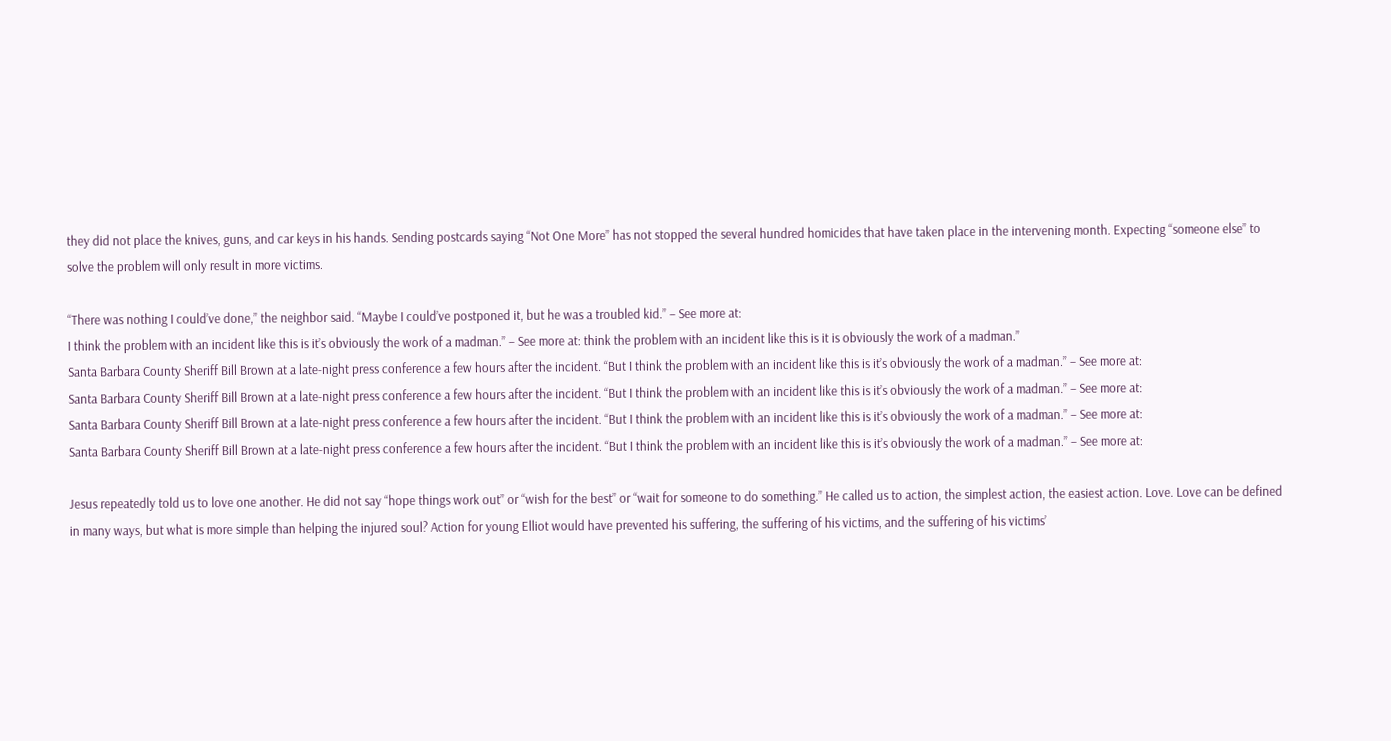they did not place the knives, guns, and car keys in his hands. Sending postcards saying “Not One More” has not stopped the several hundred homicides that have taken place in the intervening month. Expecting “someone else” to solve the problem will only result in more victims.

“There was nothing I could’ve done,” the neighbor said. “Maybe I could’ve postponed it, but he was a troubled kid.” – See more at:
I think the problem with an incident like this is it’s obviously the work of a madman.” – See more at: think the problem with an incident like this is it is obviously the work of a madman.”
Santa Barbara County Sheriff Bill Brown at a late-night press conference a few hours after the incident. “But I think the problem with an incident like this is it’s obviously the work of a madman.” – See more at:
Santa Barbara County Sheriff Bill Brown at a late-night press conference a few hours after the incident. “But I think the problem with an incident like this is it’s obviously the work of a madman.” – See more at:
Santa Barbara County Sheriff Bill Brown at a late-night press conference a few hours after the incident. “But I think the problem with an incident like this is it’s obviously the work of a madman.” – See more at:
Santa Barbara County Sheriff Bill Brown at a late-night press conference a few hours after the incident. “But I think the problem with an incident like this is it’s obviously the work of a madman.” – See more at:

Jesus repeatedly told us to love one another. He did not say “hope things work out” or “wish for the best” or “wait for someone to do something.” He called us to action, the simplest action, the easiest action. Love. Love can be defined in many ways, but what is more simple than helping the injured soul? Action for young Elliot would have prevented his suffering, the suffering of his victims, and the suffering of his victims’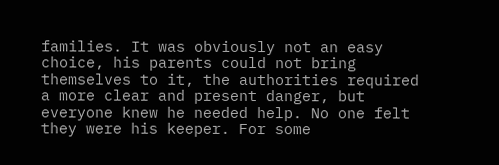families. It was obviously not an easy choice, his parents could not bring themselves to it, the authorities required a more clear and present danger, but everyone knew he needed help. No one felt they were his keeper. For some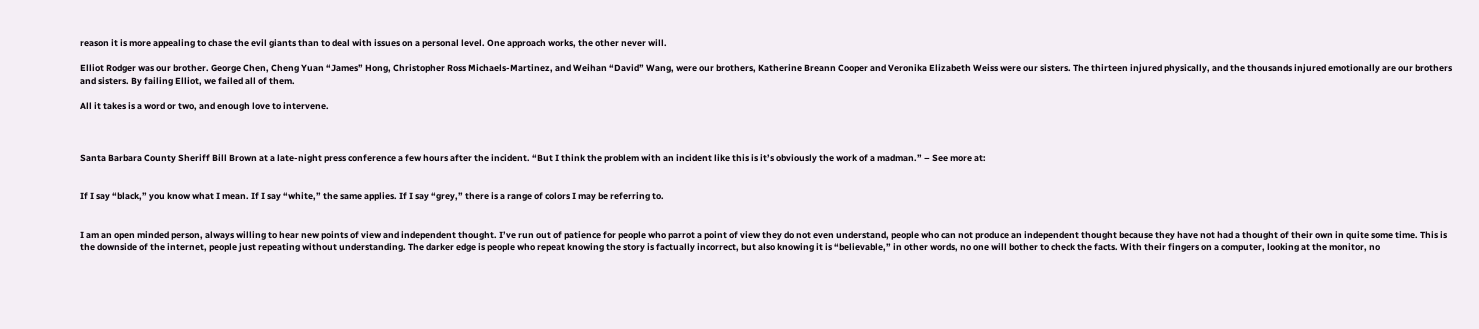reason it is more appealing to chase the evil giants than to deal with issues on a personal level. One approach works, the other never will.

Elliot Rodger was our brother. George Chen, Cheng Yuan “James” Hong, Christopher Ross Michaels-Martinez, and Weihan “David” Wang, were our brothers, Katherine Breann Cooper and Veronika Elizabeth Weiss were our sisters. The thirteen injured physically, and the thousands injured emotionally are our brothers and sisters. By failing Elliot, we failed all of them.

All it takes is a word or two, and enough love to intervene.



Santa Barbara County Sheriff Bill Brown at a late-night press conference a few hours after the incident. “But I think the problem with an incident like this is it’s obviously the work of a madman.” – See more at:


If I say “black,” you know what I mean. If I say “white,” the same applies. If I say “grey,” there is a range of colors I may be referring to.


I am an open minded person, always willing to hear new points of view and independent thought. I’ve run out of patience for people who parrot a point of view they do not even understand, people who can not produce an independent thought because they have not had a thought of their own in quite some time. This is the downside of the internet, people just repeating without understanding. The darker edge is people who repeat knowing the story is factually incorrect, but also knowing it is “believable,” in other words, no one will bother to check the facts. With their fingers on a computer, looking at the monitor, no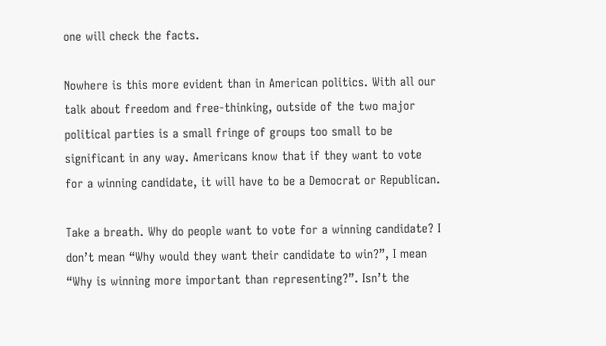one will check the facts.

Nowhere is this more evident than in American politics. With all our talk about freedom and free-thinking, outside of the two major political parties is a small fringe of groups too small to be significant in any way. Americans know that if they want to vote for a winning candidate, it will have to be a Democrat or Republican.

Take a breath. Why do people want to vote for a winning candidate? I don’t mean “Why would they want their candidate to win?”, I mean “Why is winning more important than representing?”. Isn’t the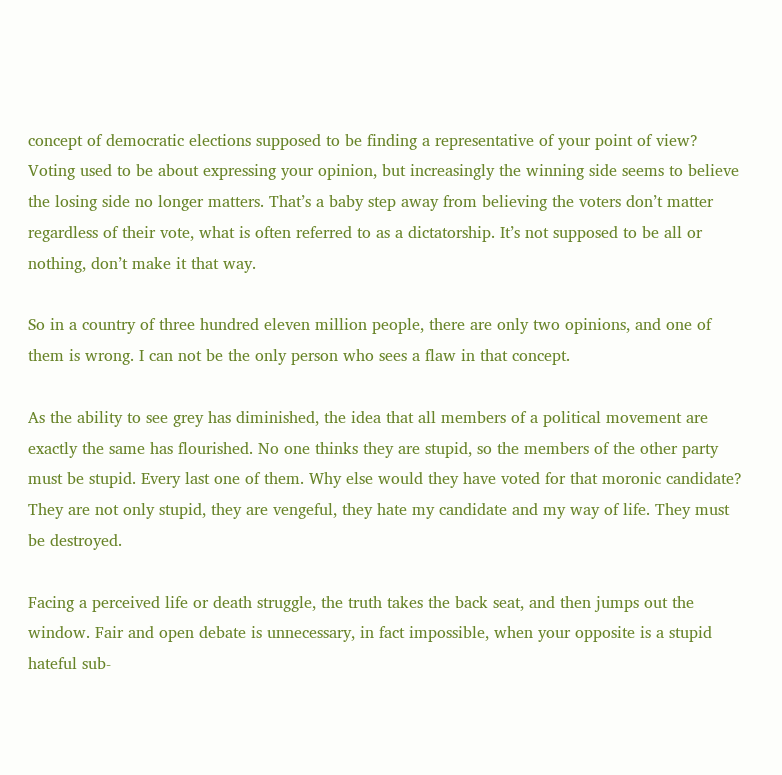concept of democratic elections supposed to be finding a representative of your point of view? Voting used to be about expressing your opinion, but increasingly the winning side seems to believe the losing side no longer matters. That’s a baby step away from believing the voters don’t matter regardless of their vote, what is often referred to as a dictatorship. It’s not supposed to be all or nothing, don’t make it that way.

So in a country of three hundred eleven million people, there are only two opinions, and one of them is wrong. I can not be the only person who sees a flaw in that concept.

As the ability to see grey has diminished, the idea that all members of a political movement are exactly the same has flourished. No one thinks they are stupid, so the members of the other party must be stupid. Every last one of them. Why else would they have voted for that moronic candidate? They are not only stupid, they are vengeful, they hate my candidate and my way of life. They must be destroyed.

Facing a perceived life or death struggle, the truth takes the back seat, and then jumps out the window. Fair and open debate is unnecessary, in fact impossible, when your opposite is a stupid hateful sub-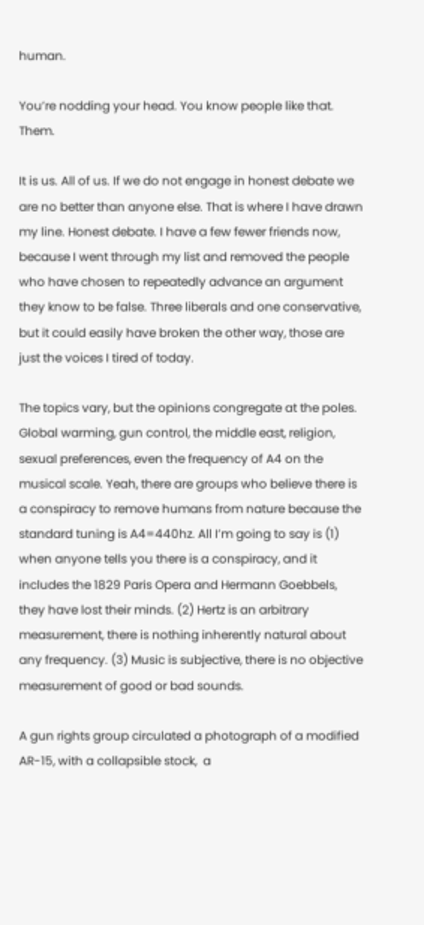human.

You’re nodding your head. You know people like that. Them.

It is us. All of us. If we do not engage in honest debate we are no better than anyone else. That is where I have drawn my line. Honest debate. I have a few fewer friends now, because I went through my list and removed the people who have chosen to repeatedly advance an argument they know to be false. Three liberals and one conservative, but it could easily have broken the other way, those are just the voices I tired of today.

The topics vary, but the opinions congregate at the poles. Global warming, gun control, the middle east, religion, sexual preferences, even the frequency of A4 on the musical scale. Yeah, there are groups who believe there is a conspiracy to remove humans from nature because the standard tuning is A4=440hz. All I’m going to say is (1) when anyone tells you there is a conspiracy, and it includes the 1829 Paris Opera and Hermann Goebbels, they have lost their minds. (2) Hertz is an arbitrary measurement, there is nothing inherently natural about any frequency. (3) Music is subjective, there is no objective measurement of good or bad sounds.

A gun rights group circulated a photograph of a modified AR-15, with a collapsible stock,  a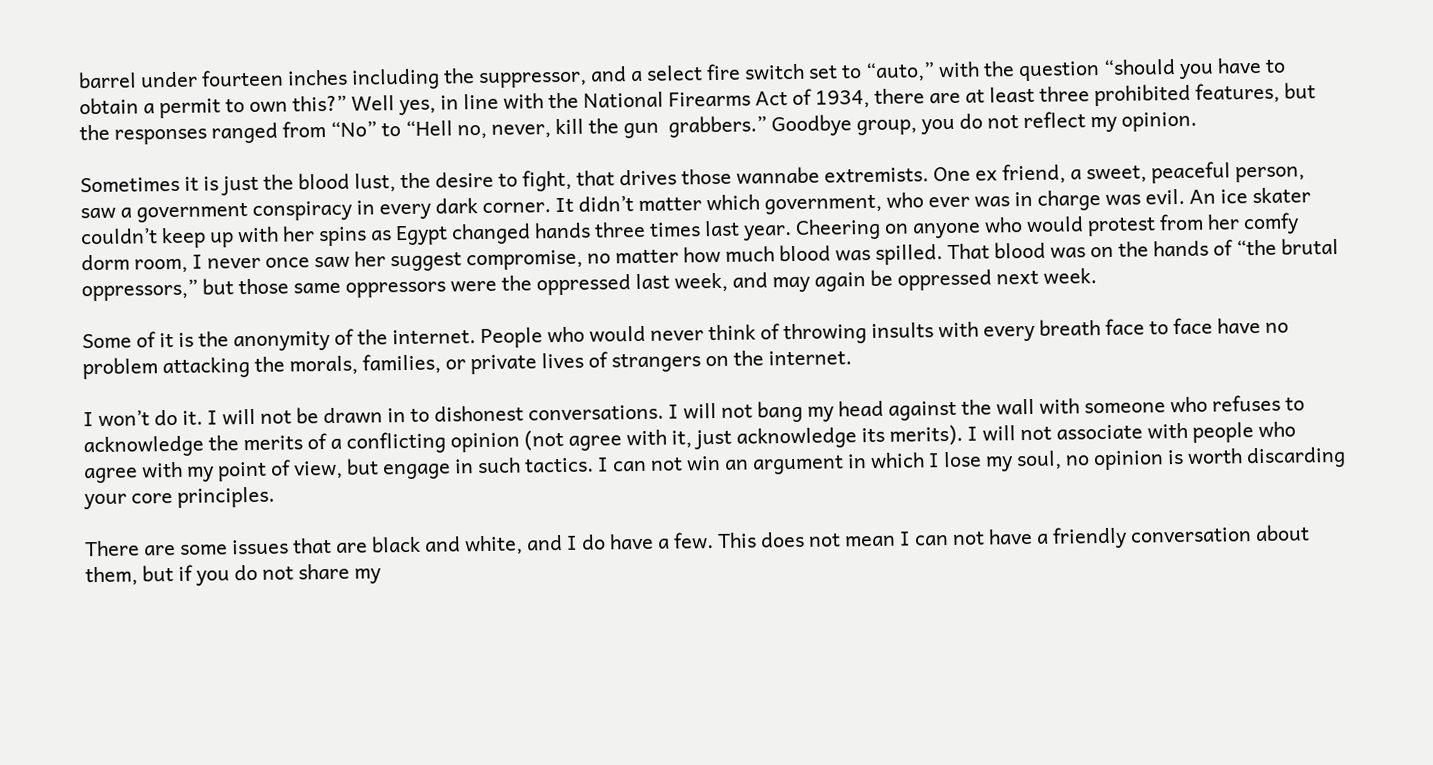barrel under fourteen inches including the suppressor, and a select fire switch set to “auto,” with the question “should you have to obtain a permit to own this?” Well yes, in line with the National Firearms Act of 1934, there are at least three prohibited features, but the responses ranged from “No” to “Hell no, never, kill the gun  grabbers.” Goodbye group, you do not reflect my opinion.

Sometimes it is just the blood lust, the desire to fight, that drives those wannabe extremists. One ex friend, a sweet, peaceful person, saw a government conspiracy in every dark corner. It didn’t matter which government, who ever was in charge was evil. An ice skater couldn’t keep up with her spins as Egypt changed hands three times last year. Cheering on anyone who would protest from her comfy dorm room, I never once saw her suggest compromise, no matter how much blood was spilled. That blood was on the hands of “the brutal oppressors,” but those same oppressors were the oppressed last week, and may again be oppressed next week.

Some of it is the anonymity of the internet. People who would never think of throwing insults with every breath face to face have no problem attacking the morals, families, or private lives of strangers on the internet.

I won’t do it. I will not be drawn in to dishonest conversations. I will not bang my head against the wall with someone who refuses to acknowledge the merits of a conflicting opinion (not agree with it, just acknowledge its merits). I will not associate with people who agree with my point of view, but engage in such tactics. I can not win an argument in which I lose my soul, no opinion is worth discarding your core principles.

There are some issues that are black and white, and I do have a few. This does not mean I can not have a friendly conversation about them, but if you do not share my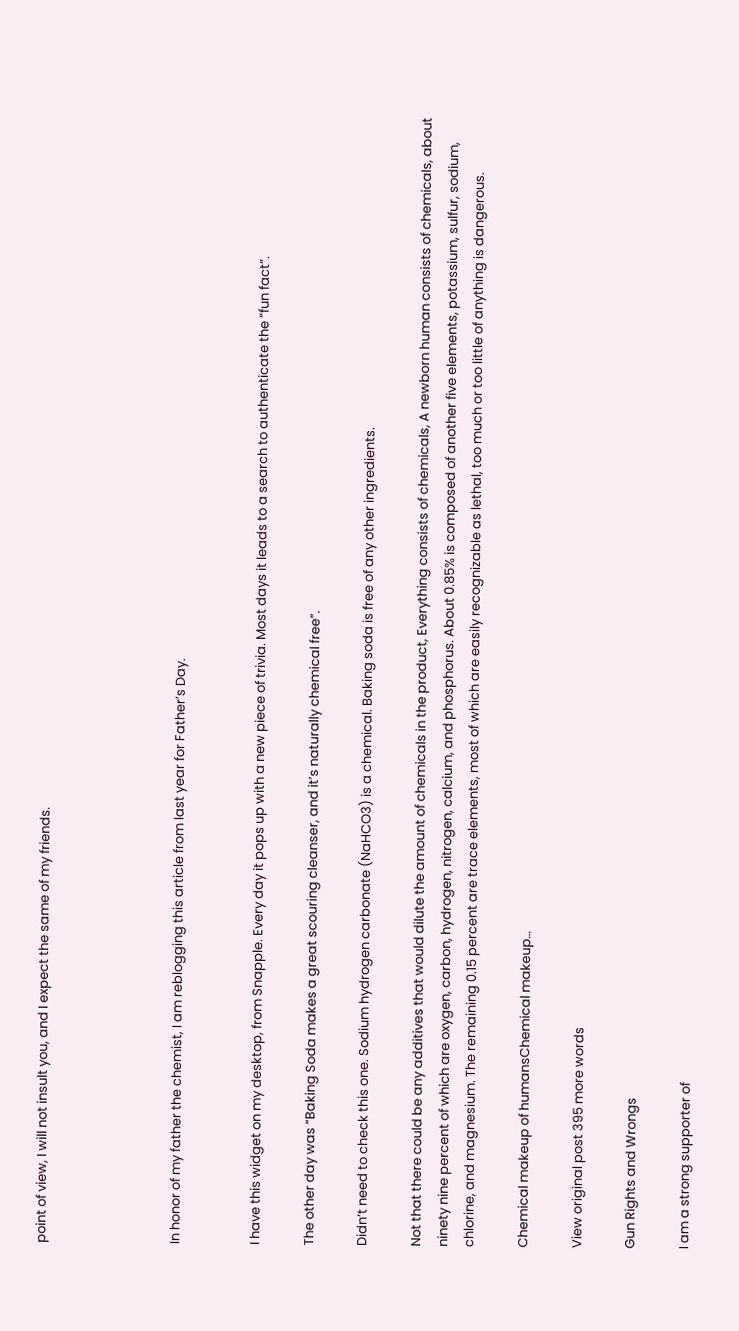point of view, I will not insult you, and I expect the same of my friends.




In honor of my father the chemist, I am reblogging this article from last year for Father’s Day.


I have this widget on my desktop, from Snapple. Every day it pops up with a new piece of trivia. Most days it leads to a search to authenticate the “fun fact”.

The other day was “Baking Soda makes a great scouring cleanser, and it’s naturally chemical free”.

Didn’t need to check this one. Sodium hydrogen carbonate (NaHCO3) is a chemical. Baking soda is free of any other ingredients.

Not that there could be any additives that would dilute the amount of chemicals in the product, Everything consists of chemicals, A newborn human consists of chemicals, about ninety nine percent of which are oxygen, carbon, hydrogen, nitrogen, calcium, and phosphorus. About 0.85% is composed of another five elements, potassium, sulfur, sodium, chlorine, and magnesium. The remaining 0.15 percent are trace elements, most of which are easily recognizable as lethal, too much or too little of anything is dangerous.

Chemical makeup of humansChemical makeup…

View original post 395 more words

Gun Rights and Wrongs

I am a strong supporter of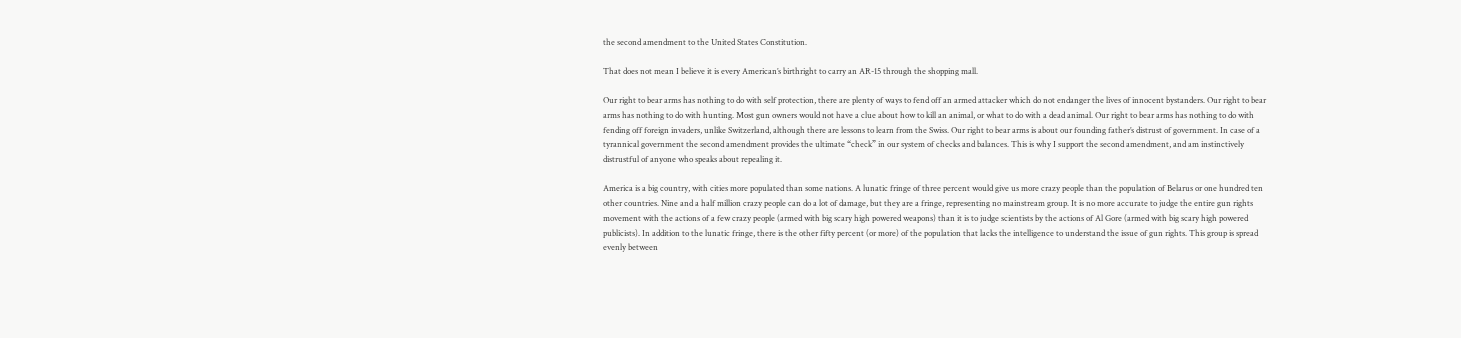the second amendment to the United States Constitution.

That does not mean I believe it is every American’s birthright to carry an AR-15 through the shopping mall.

Our right to bear arms has nothing to do with self protection, there are plenty of ways to fend off an armed attacker which do not endanger the lives of innocent bystanders. Our right to bear arms has nothing to do with hunting. Most gun owners would not have a clue about how to kill an animal, or what to do with a dead animal. Our right to bear arms has nothing to do with fending off foreign invaders, unlike Switzerland, although there are lessons to learn from the Swiss. Our right to bear arms is about our founding father’s distrust of government. In case of a tyrannical government the second amendment provides the ultimate “check” in our system of checks and balances. This is why I support the second amendment, and am instinctively distrustful of anyone who speaks about repealing it.

America is a big country, with cities more populated than some nations. A lunatic fringe of three percent would give us more crazy people than the population of Belarus or one hundred ten other countries. Nine and a half million crazy people can do a lot of damage, but they are a fringe, representing no mainstream group. It is no more accurate to judge the entire gun rights movement with the actions of a few crazy people (armed with big scary high powered weapons) than it is to judge scientists by the actions of Al Gore (armed with big scary high powered publicists). In addition to the lunatic fringe, there is the other fifty percent (or more) of the population that lacks the intelligence to understand the issue of gun rights. This group is spread evenly between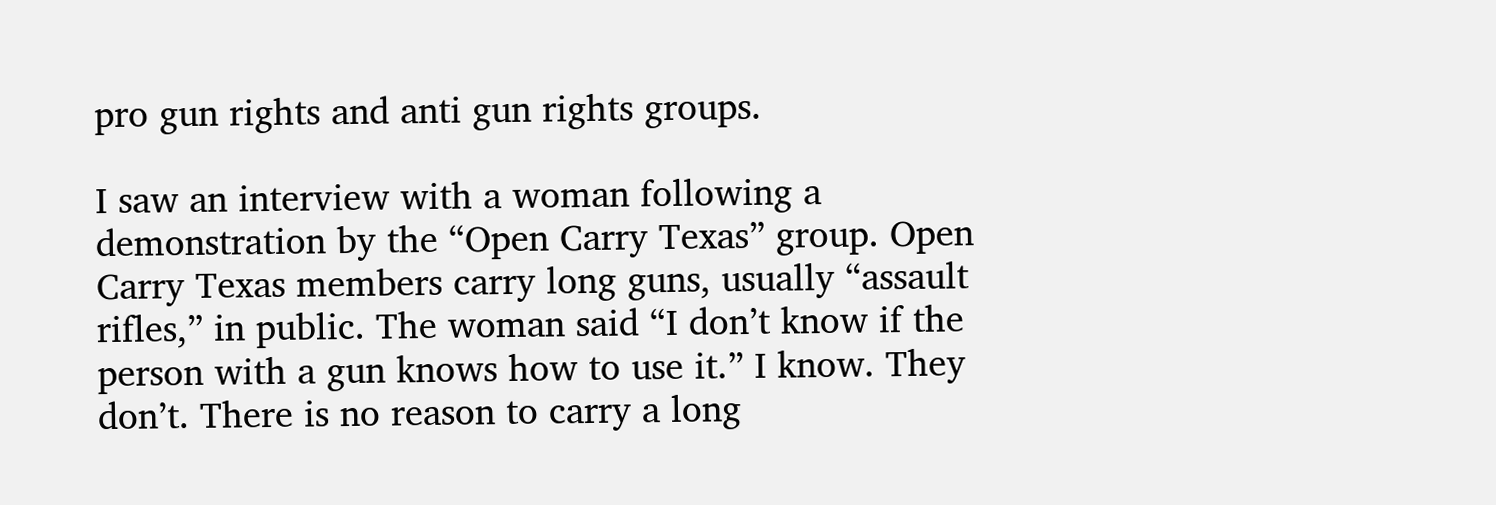pro gun rights and anti gun rights groups.

I saw an interview with a woman following a demonstration by the “Open Carry Texas” group. Open Carry Texas members carry long guns, usually “assault rifles,” in public. The woman said “I don’t know if the person with a gun knows how to use it.” I know. They don’t. There is no reason to carry a long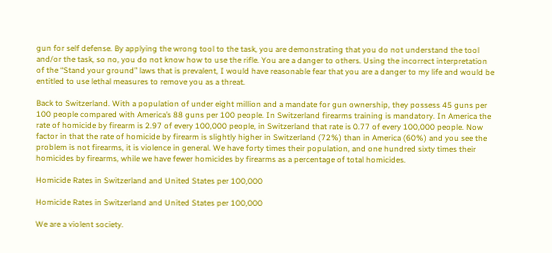gun for self defense. By applying the wrong tool to the task, you are demonstrating that you do not understand the tool and/or the task, so no, you do not know how to use the rifle. You are a danger to others. Using the incorrect interpretation of the “Stand your ground” laws that is prevalent, I would have reasonable fear that you are a danger to my life and would be entitled to use lethal measures to remove you as a threat.

Back to Switzerland. With a population of under eight million and a mandate for gun ownership, they possess 45 guns per 100 people compared with America’s 88 guns per 100 people. In Switzerland firearms training is mandatory. In America the rate of homicide by firearm is 2.97 of every 100,000 people, in Switzerland that rate is 0.77 of every 100,000 people. Now factor in that the rate of homicide by firearm is slightly higher in Switzerland (72%) than in America (60%) and you see the problem is not firearms, it is violence in general. We have forty times their population, and one hundred sixty times their homicides by firearms, while we have fewer homicides by firearms as a percentage of total homicides.

Homicide Rates in Switzerland and United States per 100,000

Homicide Rates in Switzerland and United States per 100,000

We are a violent society.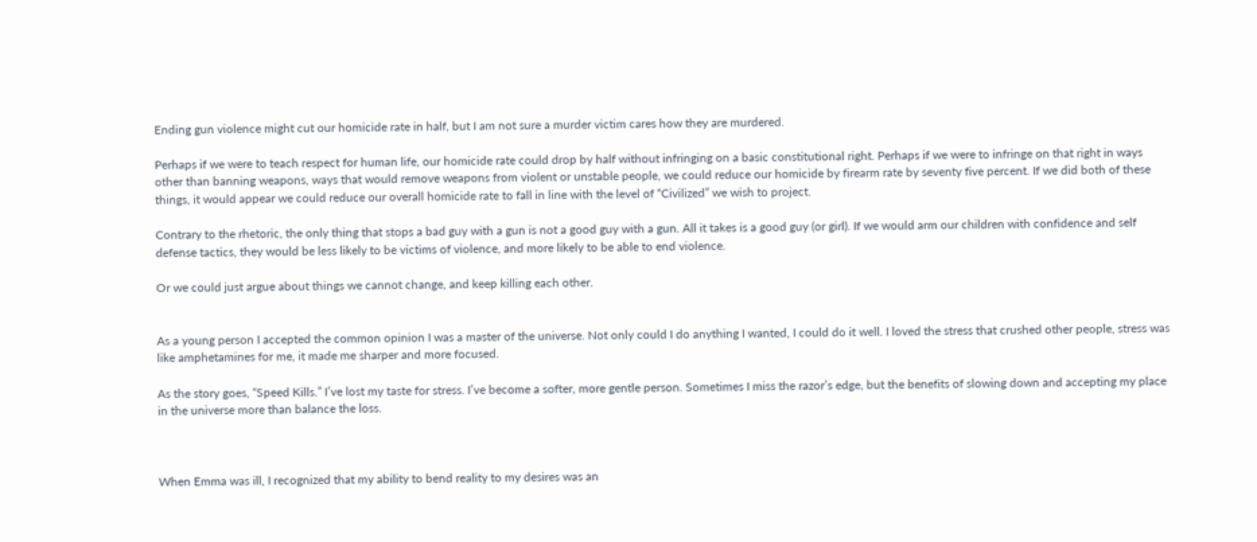Ending gun violence might cut our homicide rate in half, but I am not sure a murder victim cares how they are murdered.

Perhaps if we were to teach respect for human life, our homicide rate could drop by half without infringing on a basic constitutional right. Perhaps if we were to infringe on that right in ways other than banning weapons, ways that would remove weapons from violent or unstable people, we could reduce our homicide by firearm rate by seventy five percent. If we did both of these things, it would appear we could reduce our overall homicide rate to fall in line with the level of “Civilized” we wish to project.

Contrary to the rhetoric, the only thing that stops a bad guy with a gun is not a good guy with a gun. All it takes is a good guy (or girl). If we would arm our children with confidence and self defense tactics, they would be less likely to be victims of violence, and more likely to be able to end violence.

Or we could just argue about things we cannot change, and keep killing each other.


As a young person I accepted the common opinion I was a master of the universe. Not only could I do anything I wanted, I could do it well. I loved the stress that crushed other people, stress was like amphetamines for me, it made me sharper and more focused.

As the story goes, “Speed Kills.” I’ve lost my taste for stress. I’ve become a softer, more gentle person. Sometimes I miss the razor’s edge, but the benefits of slowing down and accepting my place in the universe more than balance the loss.



When Emma was ill, I recognized that my ability to bend reality to my desires was an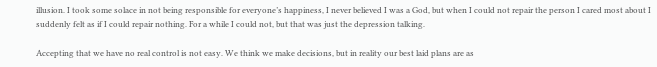illusion. I took some solace in not being responsible for everyone’s happiness, I never believed I was a God, but when I could not repair the person I cared most about I suddenly felt as if I could repair nothing. For a while I could not, but that was just the depression talking.

Accepting that we have no real control is not easy. We think we make decisions, but in reality our best laid plans are as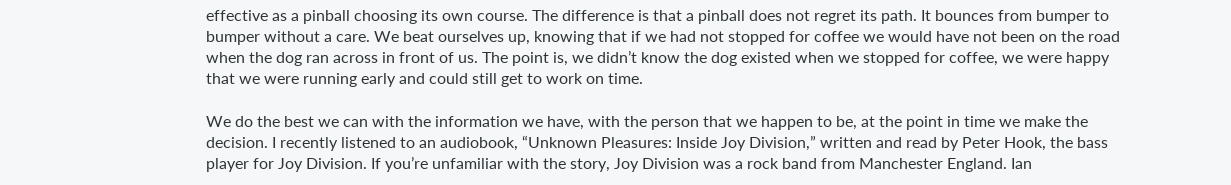effective as a pinball choosing its own course. The difference is that a pinball does not regret its path. It bounces from bumper to bumper without a care. We beat ourselves up, knowing that if we had not stopped for coffee we would have not been on the road when the dog ran across in front of us. The point is, we didn’t know the dog existed when we stopped for coffee, we were happy that we were running early and could still get to work on time.

We do the best we can with the information we have, with the person that we happen to be, at the point in time we make the decision. I recently listened to an audiobook, “Unknown Pleasures: Inside Joy Division,” written and read by Peter Hook, the bass player for Joy Division. If you’re unfamiliar with the story, Joy Division was a rock band from Manchester England. Ian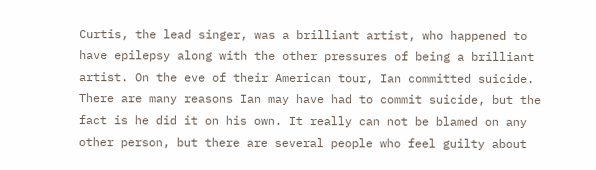Curtis, the lead singer, was a brilliant artist, who happened to have epilepsy along with the other pressures of being a brilliant artist. On the eve of their American tour, Ian committed suicide. There are many reasons Ian may have had to commit suicide, but the fact is he did it on his own. It really can not be blamed on any other person, but there are several people who feel guilty about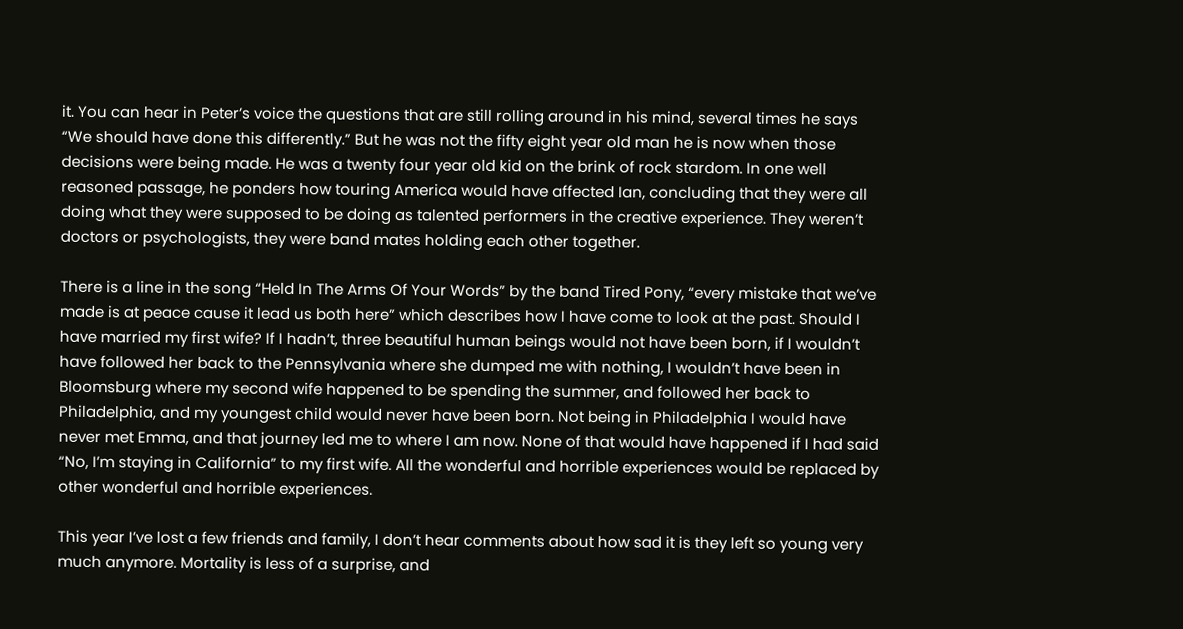it. You can hear in Peter’s voice the questions that are still rolling around in his mind, several times he says “We should have done this differently.” But he was not the fifty eight year old man he is now when those decisions were being made. He was a twenty four year old kid on the brink of rock stardom. In one well reasoned passage, he ponders how touring America would have affected Ian, concluding that they were all doing what they were supposed to be doing as talented performers in the creative experience. They weren’t doctors or psychologists, they were band mates holding each other together.

There is a line in the song “Held In The Arms Of Your Words” by the band Tired Pony, “every mistake that we’ve made is at peace cause it lead us both here” which describes how I have come to look at the past. Should I have married my first wife? If I hadn’t, three beautiful human beings would not have been born, if I wouldn’t have followed her back to the Pennsylvania where she dumped me with nothing, I wouldn’t have been in Bloomsburg where my second wife happened to be spending the summer, and followed her back to Philadelphia, and my youngest child would never have been born. Not being in Philadelphia I would have never met Emma, and that journey led me to where I am now. None of that would have happened if I had said “No, I’m staying in California” to my first wife. All the wonderful and horrible experiences would be replaced by other wonderful and horrible experiences.

This year I’ve lost a few friends and family, I don’t hear comments about how sad it is they left so young very much anymore. Mortality is less of a surprise, and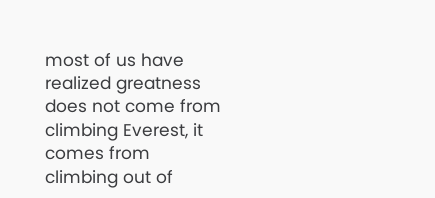most of us have realized greatness does not come from climbing Everest, it comes from climbing out of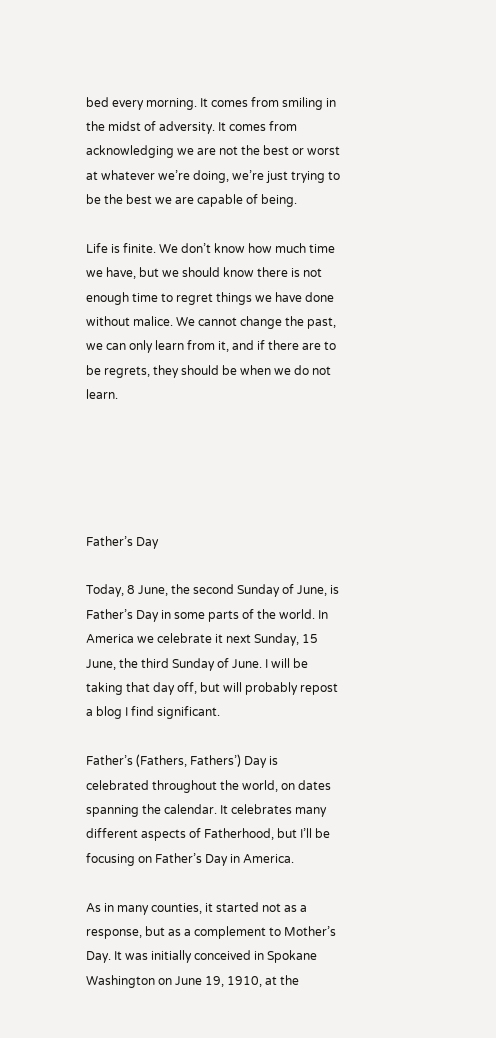bed every morning. It comes from smiling in the midst of adversity. It comes from acknowledging we are not the best or worst at whatever we’re doing, we’re just trying to be the best we are capable of being.

Life is finite. We don’t know how much time we have, but we should know there is not enough time to regret things we have done without malice. We cannot change the past, we can only learn from it, and if there are to be regrets, they should be when we do not learn.





Father’s Day

Today, 8 June, the second Sunday of June, is Father’s Day in some parts of the world. In America we celebrate it next Sunday, 15 June, the third Sunday of June. I will be taking that day off, but will probably repost a blog I find significant.

Father’s (Fathers, Fathers’) Day is celebrated throughout the world, on dates spanning the calendar. It celebrates many different aspects of Fatherhood, but I’ll be focusing on Father’s Day in America.

As in many counties, it started not as a response, but as a complement to Mother’s Day. It was initially conceived in Spokane Washington on June 19, 1910, at the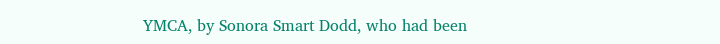YMCA, by Sonora Smart Dodd, who had been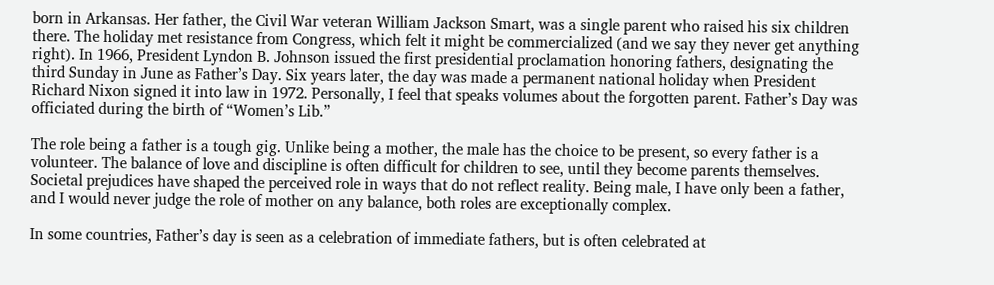born in Arkansas. Her father, the Civil War veteran William Jackson Smart, was a single parent who raised his six children there. The holiday met resistance from Congress, which felt it might be commercialized (and we say they never get anything right). In 1966, President Lyndon B. Johnson issued the first presidential proclamation honoring fathers, designating the third Sunday in June as Father’s Day. Six years later, the day was made a permanent national holiday when President Richard Nixon signed it into law in 1972. Personally, I feel that speaks volumes about the forgotten parent. Father’s Day was officiated during the birth of “Women’s Lib.”

The role being a father is a tough gig. Unlike being a mother, the male has the choice to be present, so every father is a volunteer. The balance of love and discipline is often difficult for children to see, until they become parents themselves. Societal prejudices have shaped the perceived role in ways that do not reflect reality. Being male, I have only been a father, and I would never judge the role of mother on any balance, both roles are exceptionally complex.

In some countries, Father’s day is seen as a celebration of immediate fathers, but is often celebrated at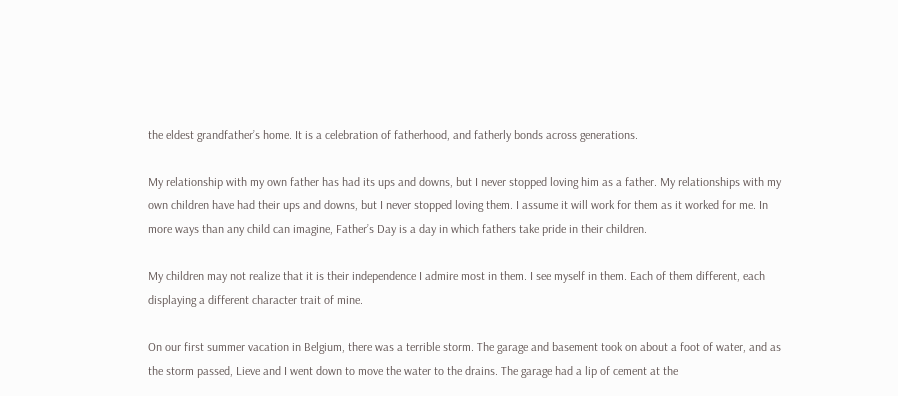the eldest grandfather’s home. It is a celebration of fatherhood, and fatherly bonds across generations.

My relationship with my own father has had its ups and downs, but I never stopped loving him as a father. My relationships with my own children have had their ups and downs, but I never stopped loving them. I assume it will work for them as it worked for me. In more ways than any child can imagine, Father’s Day is a day in which fathers take pride in their children.

My children may not realize that it is their independence I admire most in them. I see myself in them. Each of them different, each displaying a different character trait of mine.

On our first summer vacation in Belgium, there was a terrible storm. The garage and basement took on about a foot of water, and as the storm passed, Lieve and I went down to move the water to the drains. The garage had a lip of cement at the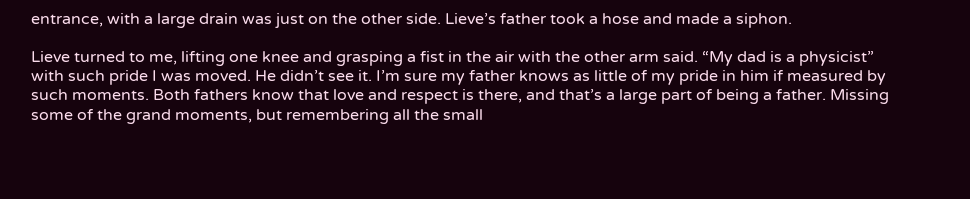entrance, with a large drain was just on the other side. Lieve’s father took a hose and made a siphon.

Lieve turned to me, lifting one knee and grasping a fist in the air with the other arm said. “My dad is a physicist” with such pride I was moved. He didn’t see it. I’m sure my father knows as little of my pride in him if measured by such moments. Both fathers know that love and respect is there, and that’s a large part of being a father. Missing some of the grand moments, but remembering all the small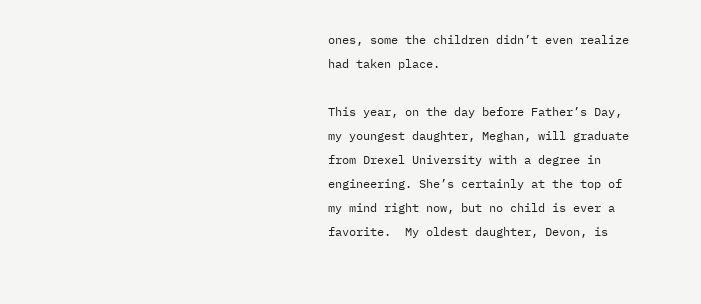ones, some the children didn’t even realize had taken place.

This year, on the day before Father’s Day, my youngest daughter, Meghan, will graduate from Drexel University with a degree in engineering. She’s certainly at the top of my mind right now, but no child is ever a favorite.  My oldest daughter, Devon, is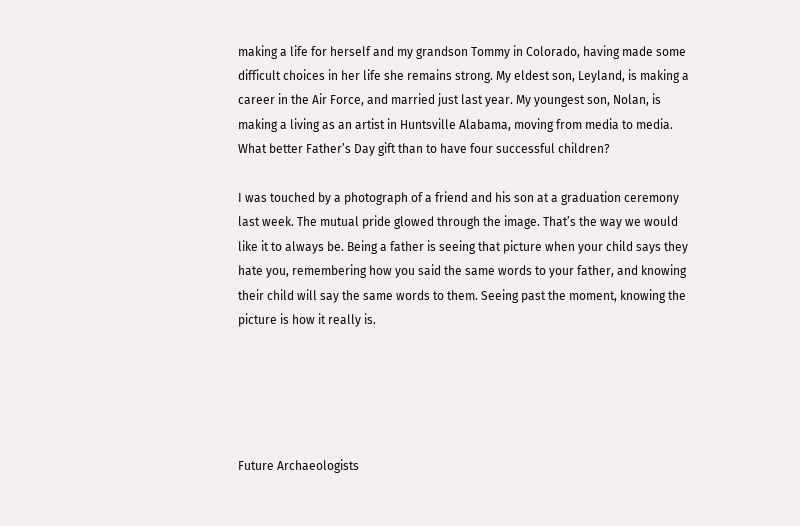making a life for herself and my grandson Tommy in Colorado, having made some difficult choices in her life she remains strong. My eldest son, Leyland, is making a career in the Air Force, and married just last year. My youngest son, Nolan, is making a living as an artist in Huntsville Alabama, moving from media to media. What better Father’s Day gift than to have four successful children?

I was touched by a photograph of a friend and his son at a graduation ceremony last week. The mutual pride glowed through the image. That’s the way we would like it to always be. Being a father is seeing that picture when your child says they hate you, remembering how you said the same words to your father, and knowing their child will say the same words to them. Seeing past the moment, knowing the picture is how it really is.





Future Archaeologists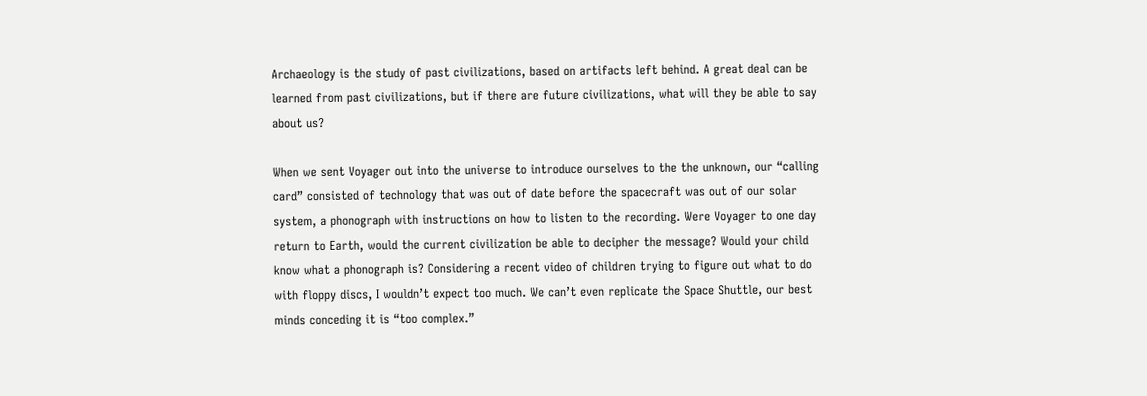Archaeology is the study of past civilizations, based on artifacts left behind. A great deal can be learned from past civilizations, but if there are future civilizations, what will they be able to say about us?

When we sent Voyager out into the universe to introduce ourselves to the the unknown, our “calling card” consisted of technology that was out of date before the spacecraft was out of our solar system, a phonograph with instructions on how to listen to the recording. Were Voyager to one day return to Earth, would the current civilization be able to decipher the message? Would your child know what a phonograph is? Considering a recent video of children trying to figure out what to do with floppy discs, I wouldn’t expect too much. We can’t even replicate the Space Shuttle, our best minds conceding it is “too complex.”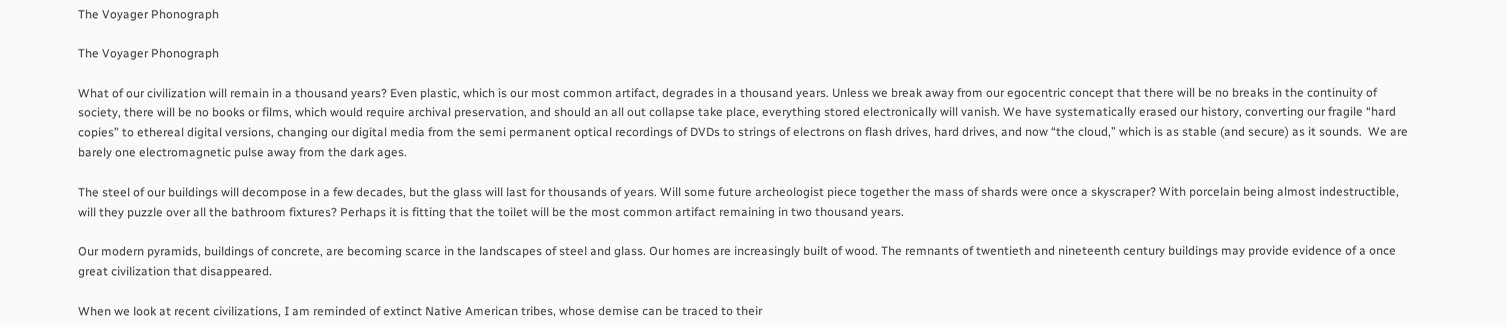The Voyager Phonograph

The Voyager Phonograph

What of our civilization will remain in a thousand years? Even plastic, which is our most common artifact, degrades in a thousand years. Unless we break away from our egocentric concept that there will be no breaks in the continuity of society, there will be no books or films, which would require archival preservation, and should an all out collapse take place, everything stored electronically will vanish. We have systematically erased our history, converting our fragile “hard copies” to ethereal digital versions, changing our digital media from the semi permanent optical recordings of DVDs to strings of electrons on flash drives, hard drives, and now “the cloud,” which is as stable (and secure) as it sounds.  We are barely one electromagnetic pulse away from the dark ages.

The steel of our buildings will decompose in a few decades, but the glass will last for thousands of years. Will some future archeologist piece together the mass of shards were once a skyscraper? With porcelain being almost indestructible, will they puzzle over all the bathroom fixtures? Perhaps it is fitting that the toilet will be the most common artifact remaining in two thousand years.

Our modern pyramids, buildings of concrete, are becoming scarce in the landscapes of steel and glass. Our homes are increasingly built of wood. The remnants of twentieth and nineteenth century buildings may provide evidence of a once great civilization that disappeared.

When we look at recent civilizations, I am reminded of extinct Native American tribes, whose demise can be traced to their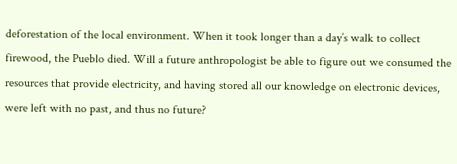deforestation of the local environment. When it took longer than a day’s walk to collect firewood, the Pueblo died. Will a future anthropologist be able to figure out we consumed the resources that provide electricity, and having stored all our knowledge on electronic devices, were left with no past, and thus no future?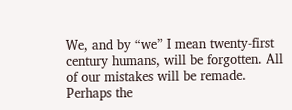We, and by “we” I mean twenty-first century humans, will be forgotten. All of our mistakes will be remade. Perhaps the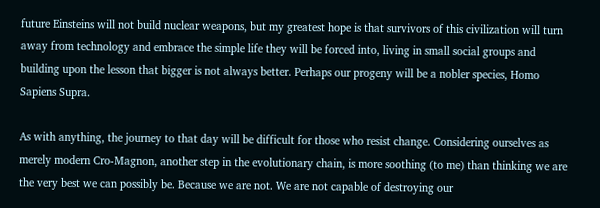future Einsteins will not build nuclear weapons, but my greatest hope is that survivors of this civilization will turn away from technology and embrace the simple life they will be forced into, living in small social groups and building upon the lesson that bigger is not always better. Perhaps our progeny will be a nobler species, Homo Sapiens Supra.

As with anything, the journey to that day will be difficult for those who resist change. Considering ourselves as merely modern Cro-Magnon, another step in the evolutionary chain, is more soothing (to me) than thinking we are the very best we can possibly be. Because we are not. We are not capable of destroying our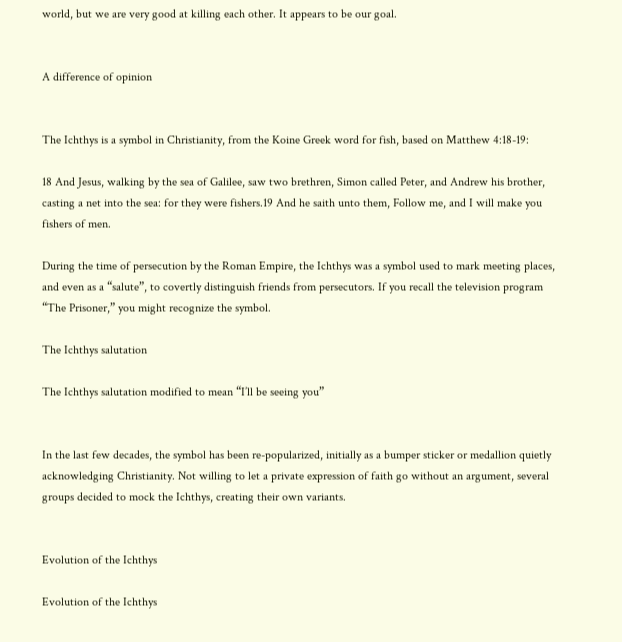world, but we are very good at killing each other. It appears to be our goal.


A difference of opinion


The Ichthys is a symbol in Christianity, from the Koine Greek word for fish, based on Matthew 4:18-19:

18 And Jesus, walking by the sea of Galilee, saw two brethren, Simon called Peter, and Andrew his brother, casting a net into the sea: for they were fishers.19 And he saith unto them, Follow me, and I will make you fishers of men.

During the time of persecution by the Roman Empire, the Ichthys was a symbol used to mark meeting places, and even as a “salute”, to covertly distinguish friends from persecutors. If you recall the television program “The Prisoner,” you might recognize the symbol.

The Ichthys salutation

The Ichthys salutation modified to mean “I’ll be seeing you”


In the last few decades, the symbol has been re-popularized, initially as a bumper sticker or medallion quietly acknowledging Christianity. Not willing to let a private expression of faith go without an argument, several groups decided to mock the Ichthys, creating their own variants.


Evolution of the Ichthys

Evolution of the Ichthys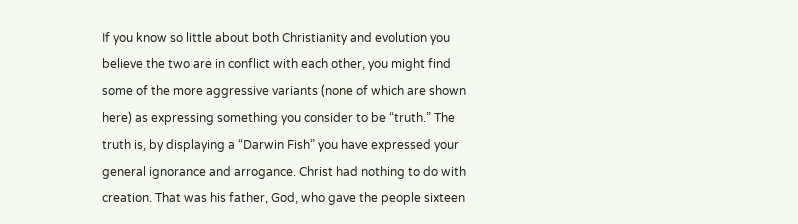If you know so little about both Christianity and evolution you believe the two are in conflict with each other, you might find some of the more aggressive variants (none of which are shown here) as expressing something you consider to be “truth.” The truth is, by displaying a “Darwin Fish” you have expressed your general ignorance and arrogance. Christ had nothing to do with creation. That was his father, God, who gave the people sixteen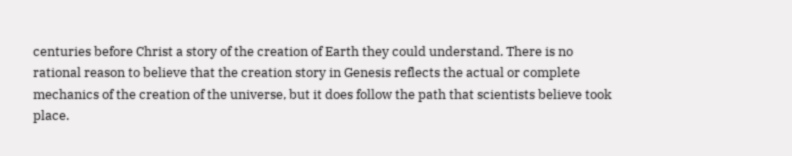centuries before Christ a story of the creation of Earth they could understand. There is no rational reason to believe that the creation story in Genesis reflects the actual or complete mechanics of the creation of the universe, but it does follow the path that scientists believe took place.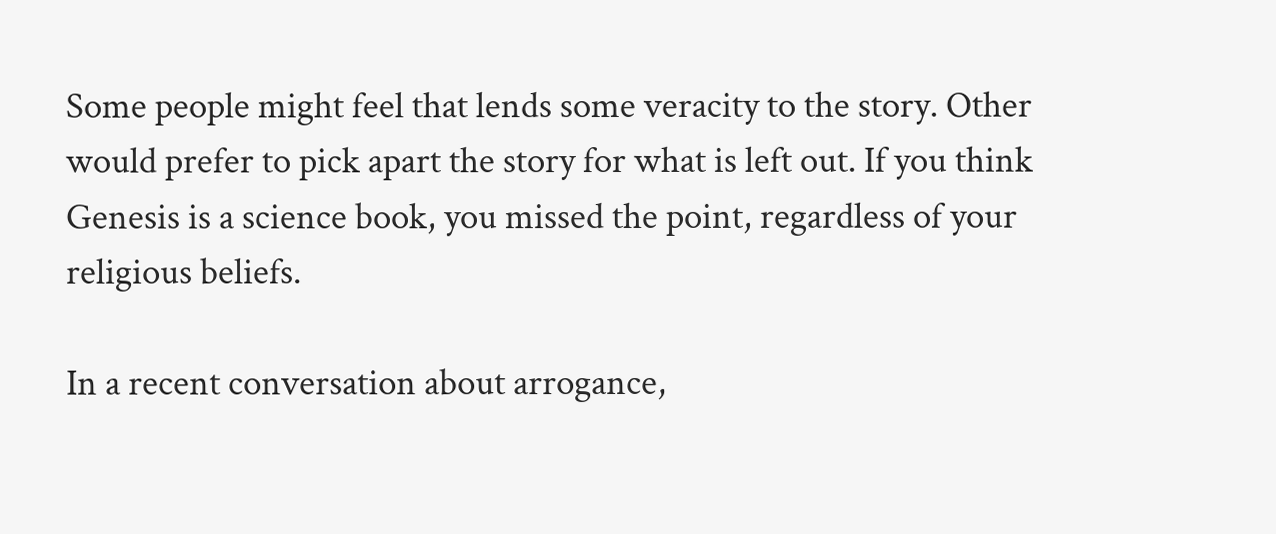Some people might feel that lends some veracity to the story. Other would prefer to pick apart the story for what is left out. If you think Genesis is a science book, you missed the point, regardless of your religious beliefs.

In a recent conversation about arrogance,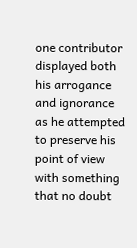one contributor displayed both his arrogance and ignorance as he attempted to preserve his point of view with something that no doubt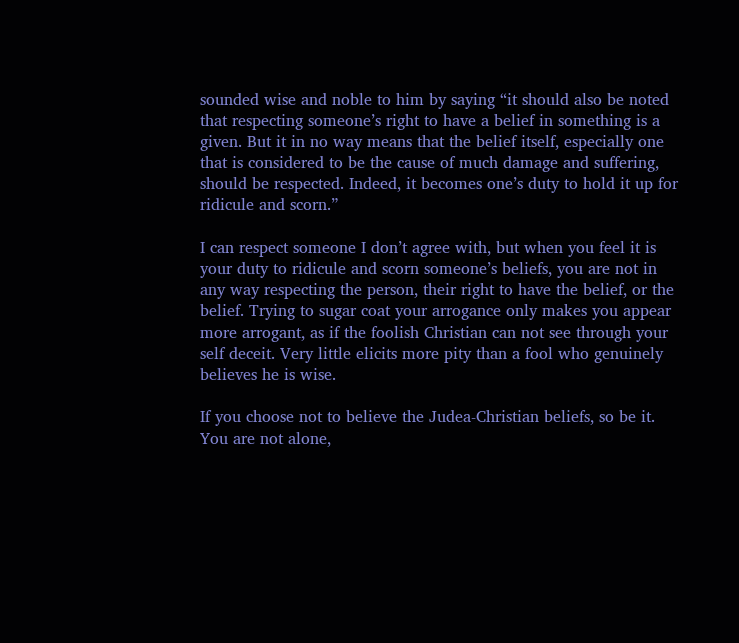sounded wise and noble to him by saying “it should also be noted that respecting someone’s right to have a belief in something is a given. But it in no way means that the belief itself, especially one that is considered to be the cause of much damage and suffering, should be respected. Indeed, it becomes one’s duty to hold it up for ridicule and scorn.”

I can respect someone I don’t agree with, but when you feel it is your duty to ridicule and scorn someone’s beliefs, you are not in any way respecting the person, their right to have the belief, or the belief. Trying to sugar coat your arrogance only makes you appear more arrogant, as if the foolish Christian can not see through your self deceit. Very little elicits more pity than a fool who genuinely believes he is wise.

If you choose not to believe the Judea-Christian beliefs, so be it. You are not alone,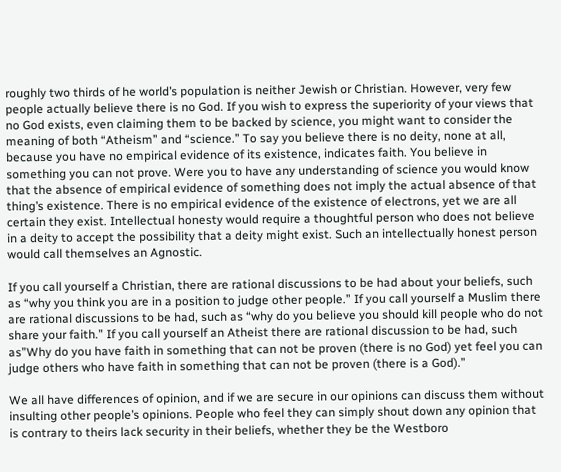roughly two thirds of he world’s population is neither Jewish or Christian. However, very few people actually believe there is no God. If you wish to express the superiority of your views that no God exists, even claiming them to be backed by science, you might want to consider the meaning of both “Atheism” and “science.” To say you believe there is no deity, none at all, because you have no empirical evidence of its existence, indicates faith. You believe in something you can not prove. Were you to have any understanding of science you would know that the absence of empirical evidence of something does not imply the actual absence of that thing’s existence. There is no empirical evidence of the existence of electrons, yet we are all certain they exist. Intellectual honesty would require a thoughtful person who does not believe in a deity to accept the possibility that a deity might exist. Such an intellectually honest person would call themselves an Agnostic.

If you call yourself a Christian, there are rational discussions to be had about your beliefs, such as “why you think you are in a position to judge other people.” If you call yourself a Muslim there are rational discussions to be had, such as “why do you believe you should kill people who do not share your faith.” If you call yourself an Atheist there are rational discussion to be had, such as”Why do you have faith in something that can not be proven (there is no God) yet feel you can judge others who have faith in something that can not be proven (there is a God).”

We all have differences of opinion, and if we are secure in our opinions can discuss them without insulting other people’s opinions. People who feel they can simply shout down any opinion that is contrary to theirs lack security in their beliefs, whether they be the Westboro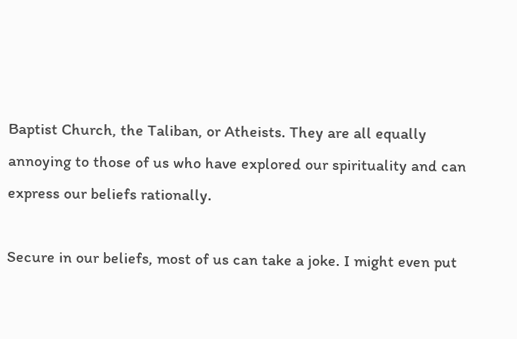Baptist Church, the Taliban, or Atheists. They are all equally annoying to those of us who have explored our spirituality and can express our beliefs rationally.

Secure in our beliefs, most of us can take a joke. I might even put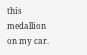this medallion on my car.